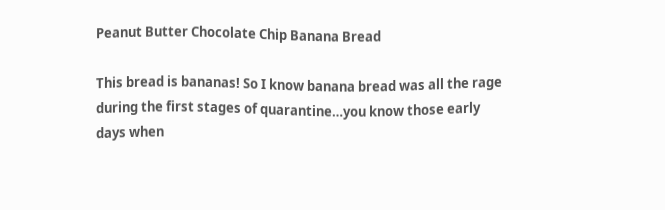Peanut Butter Chocolate Chip Banana Bread

This bread is bananas! So I know banana bread was all the rage during the first stages of quarantine…you know those early days when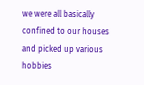we were all basically confined to our houses and picked up various hobbies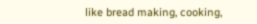like bread making, cooking,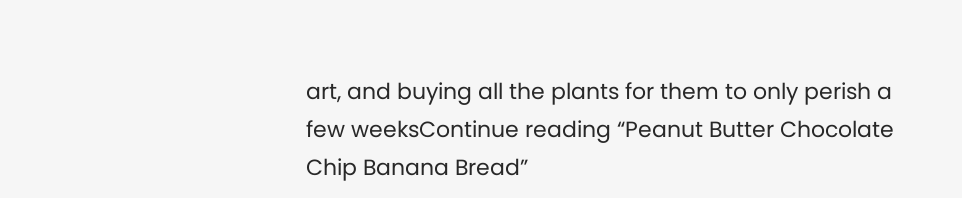art, and buying all the plants for them to only perish a few weeksContinue reading “Peanut Butter Chocolate Chip Banana Bread”